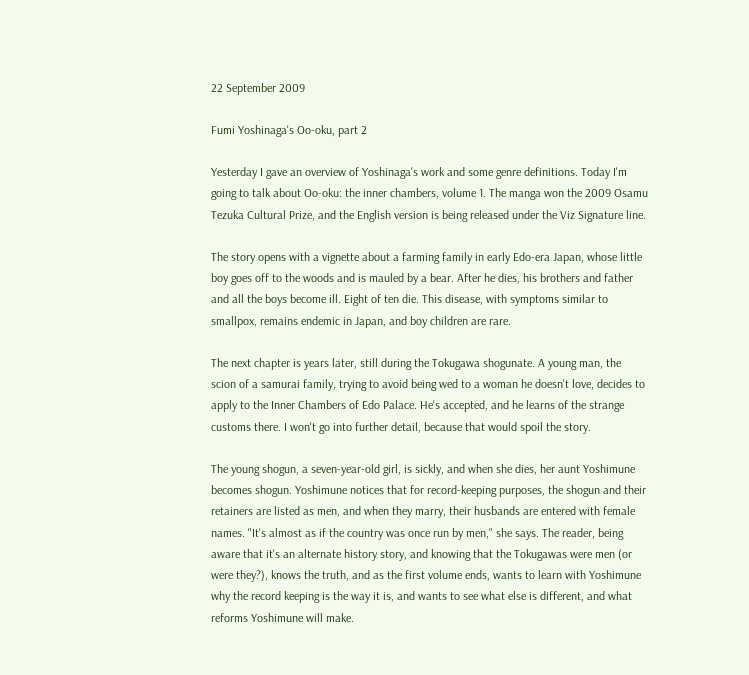22 September 2009

Fumi Yoshinaga's Oo-oku, part 2

Yesterday I gave an overview of Yoshinaga's work and some genre definitions. Today I'm going to talk about Oo-oku: the inner chambers, volume 1. The manga won the 2009 Osamu Tezuka Cultural Prize, and the English version is being released under the Viz Signature line.

The story opens with a vignette about a farming family in early Edo-era Japan, whose little boy goes off to the woods and is mauled by a bear. After he dies, his brothers and father and all the boys become ill. Eight of ten die. This disease, with symptoms similar to smallpox, remains endemic in Japan, and boy children are rare.

The next chapter is years later, still during the Tokugawa shogunate. A young man, the scion of a samurai family, trying to avoid being wed to a woman he doesn't love, decides to apply to the Inner Chambers of Edo Palace. He's accepted, and he learns of the strange customs there. I won't go into further detail, because that would spoil the story.

The young shogun, a seven-year-old girl, is sickly, and when she dies, her aunt Yoshimune becomes shogun. Yoshimune notices that for record-keeping purposes, the shogun and their retainers are listed as men, and when they marry, their husbands are entered with female names. "It's almost as if the country was once run by men," she says. The reader, being aware that it's an alternate history story, and knowing that the Tokugawas were men (or were they?), knows the truth, and as the first volume ends, wants to learn with Yoshimune why the record keeping is the way it is, and wants to see what else is different, and what reforms Yoshimune will make.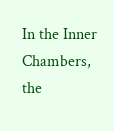In the Inner Chambers, the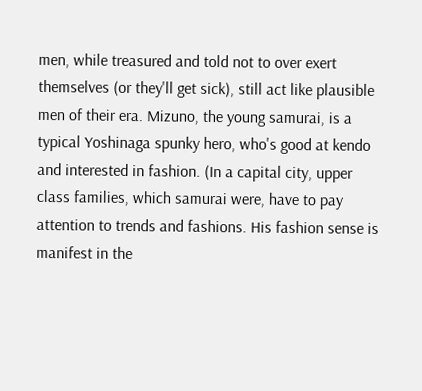men, while treasured and told not to over exert themselves (or they'll get sick), still act like plausible men of their era. Mizuno, the young samurai, is a typical Yoshinaga spunky hero, who's good at kendo and interested in fashion. (In a capital city, upper class families, which samurai were, have to pay attention to trends and fashions. His fashion sense is manifest in the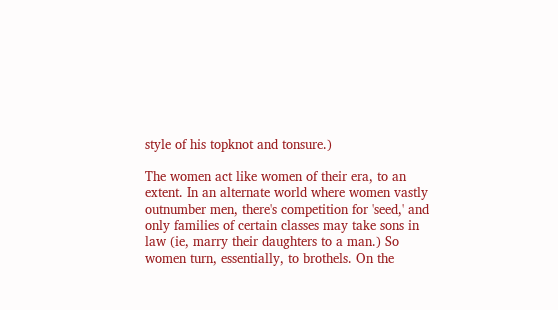style of his topknot and tonsure.)

The women act like women of their era, to an extent. In an alternate world where women vastly outnumber men, there's competition for 'seed,' and only families of certain classes may take sons in law (ie, marry their daughters to a man.) So women turn, essentially, to brothels. On the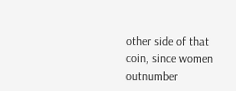other side of that coin, since women outnumber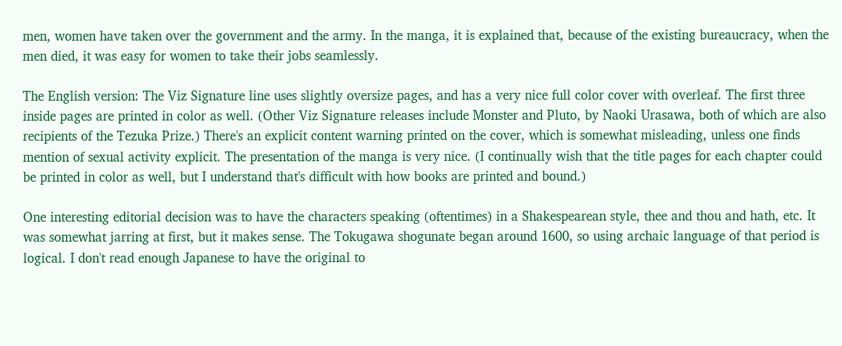men, women have taken over the government and the army. In the manga, it is explained that, because of the existing bureaucracy, when the men died, it was easy for women to take their jobs seamlessly.

The English version: The Viz Signature line uses slightly oversize pages, and has a very nice full color cover with overleaf. The first three inside pages are printed in color as well. (Other Viz Signature releases include Monster and Pluto, by Naoki Urasawa, both of which are also recipients of the Tezuka Prize.) There's an explicit content warning printed on the cover, which is somewhat misleading, unless one finds mention of sexual activity explicit. The presentation of the manga is very nice. (I continually wish that the title pages for each chapter could be printed in color as well, but I understand that's difficult with how books are printed and bound.)

One interesting editorial decision was to have the characters speaking (oftentimes) in a Shakespearean style, thee and thou and hath, etc. It was somewhat jarring at first, but it makes sense. The Tokugawa shogunate began around 1600, so using archaic language of that period is logical. I don't read enough Japanese to have the original to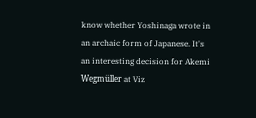know whether Yoshinaga wrote in an archaic form of Japanese. It's an interesting decision for Akemi Wegmüller at Viz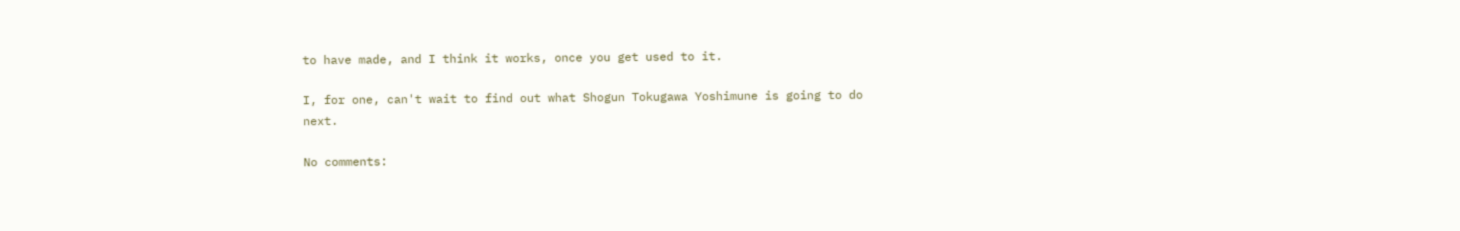to have made, and I think it works, once you get used to it.

I, for one, can't wait to find out what Shogun Tokugawa Yoshimune is going to do next.

No comments: